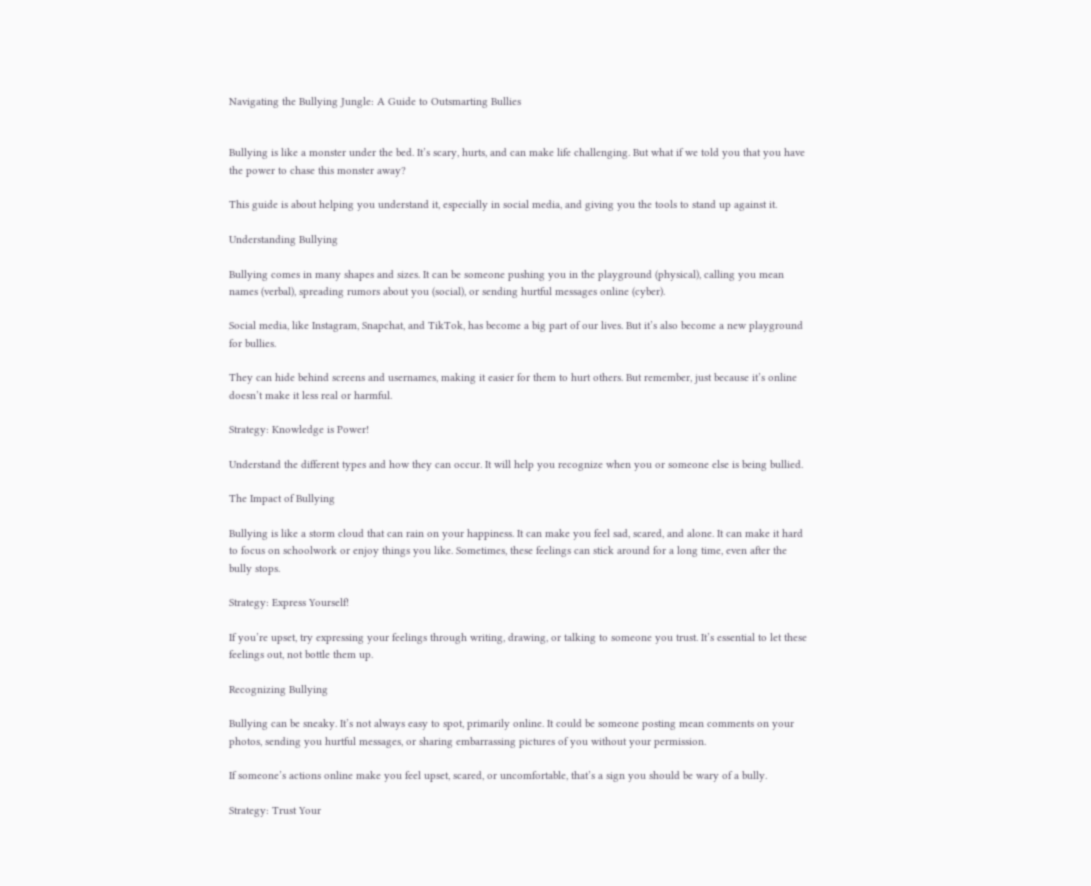Navigating the Bullying Jungle: A Guide to Outsmarting Bullies


Bullying is like a monster under the bed. It’s scary, hurts, and can make life challenging. But what if we told you that you have the power to chase this monster away?

This guide is about helping you understand it, especially in social media, and giving you the tools to stand up against it.

Understanding Bullying

Bullying comes in many shapes and sizes. It can be someone pushing you in the playground (physical), calling you mean names (verbal), spreading rumors about you (social), or sending hurtful messages online (cyber).

Social media, like Instagram, Snapchat, and TikTok, has become a big part of our lives. But it’s also become a new playground for bullies.

They can hide behind screens and usernames, making it easier for them to hurt others. But remember, just because it’s online doesn’t make it less real or harmful.

Strategy: Knowledge is Power!

Understand the different types and how they can occur. It will help you recognize when you or someone else is being bullied.

The Impact of Bullying

Bullying is like a storm cloud that can rain on your happiness. It can make you feel sad, scared, and alone. It can make it hard to focus on schoolwork or enjoy things you like. Sometimes, these feelings can stick around for a long time, even after the bully stops.

Strategy: Express Yourself!

If you’re upset, try expressing your feelings through writing, drawing, or talking to someone you trust. It’s essential to let these feelings out, not bottle them up.

Recognizing Bullying

Bullying can be sneaky. It’s not always easy to spot, primarily online. It could be someone posting mean comments on your photos, sending you hurtful messages, or sharing embarrassing pictures of you without your permission.

If someone’s actions online make you feel upset, scared, or uncomfortable, that’s a sign you should be wary of a bully.

Strategy: Trust Your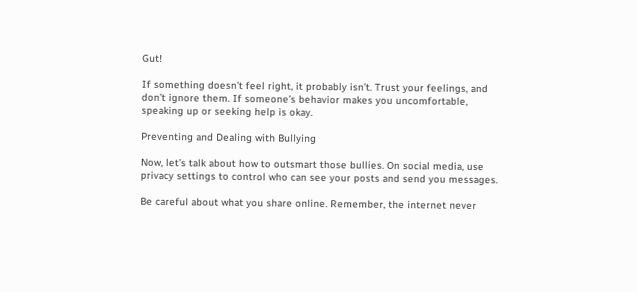Gut!

If something doesn’t feel right, it probably isn’t. Trust your feelings, and don’t ignore them. If someone’s behavior makes you uncomfortable, speaking up or seeking help is okay.

Preventing and Dealing with Bullying

Now, let’s talk about how to outsmart those bullies. On social media, use privacy settings to control who can see your posts and send you messages.

Be careful about what you share online. Remember, the internet never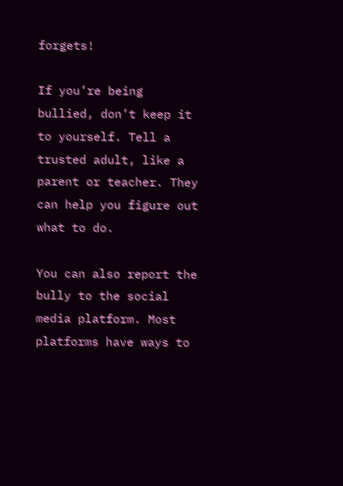forgets!

If you’re being bullied, don’t keep it to yourself. Tell a trusted adult, like a parent or teacher. They can help you figure out what to do.

You can also report the bully to the social media platform. Most platforms have ways to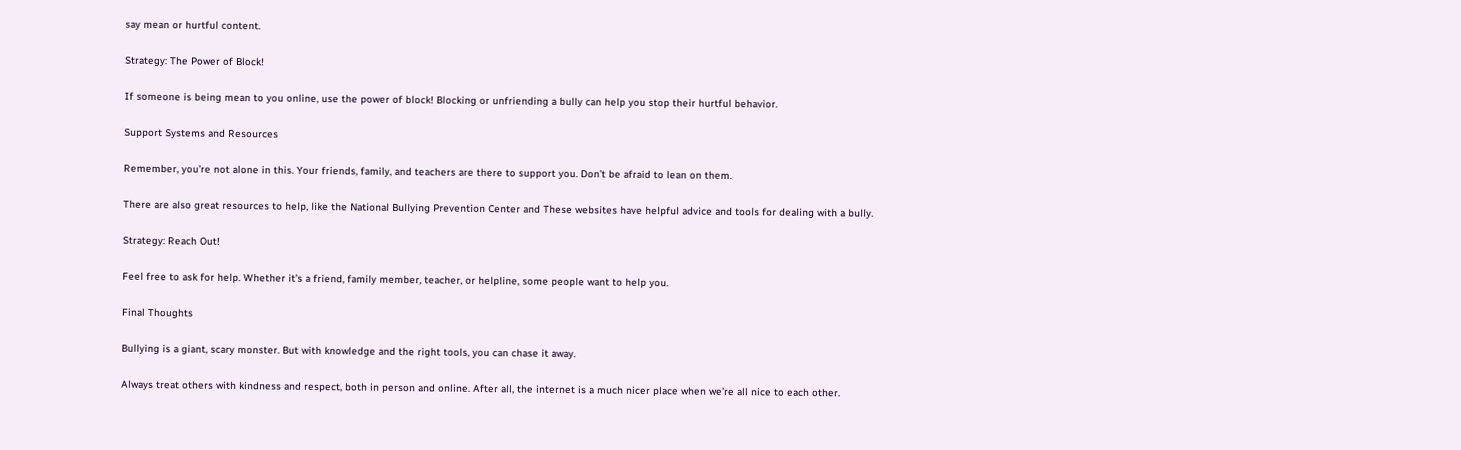say mean or hurtful content.

Strategy: The Power of Block!

If someone is being mean to you online, use the power of block! Blocking or unfriending a bully can help you stop their hurtful behavior.

Support Systems and Resources

Remember, you’re not alone in this. Your friends, family, and teachers are there to support you. Don’t be afraid to lean on them.

There are also great resources to help, like the National Bullying Prevention Center and These websites have helpful advice and tools for dealing with a bully.

Strategy: Reach Out!

Feel free to ask for help. Whether it’s a friend, family member, teacher, or helpline, some people want to help you.

Final Thoughts

Bullying is a giant, scary monster. But with knowledge and the right tools, you can chase it away.

Always treat others with kindness and respect, both in person and online. After all, the internet is a much nicer place when we’re all nice to each other.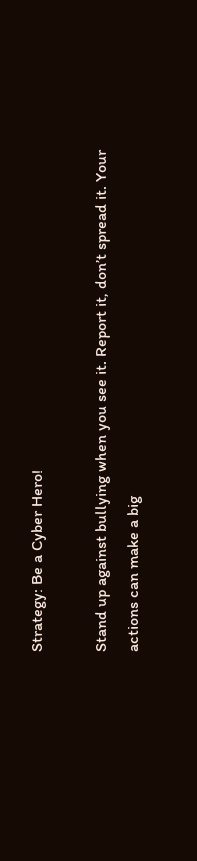Strategy: Be a Cyber Hero!

Stand up against bullying when you see it. Report it, don’t spread it. Your actions can make a big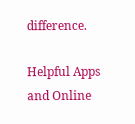difference.

Helpful Apps and Online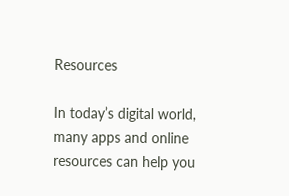Resources

In today’s digital world, many apps and online resources can help you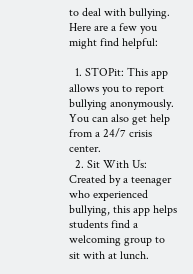to deal with bullying. Here are a few you might find helpful:

  1. STOPit: This app allows you to report bullying anonymously. You can also get help from a 24/7 crisis center.
  2. Sit With Us: Created by a teenager who experienced bullying, this app helps students find a welcoming group to sit with at lunch.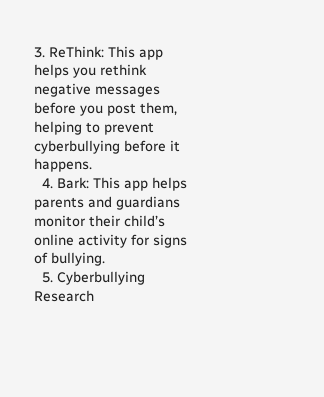3. ReThink: This app helps you rethink negative messages before you post them, helping to prevent cyberbullying before it happens.
  4. Bark: This app helps parents and guardians monitor their child’s online activity for signs of bullying.
  5. Cyberbullying Research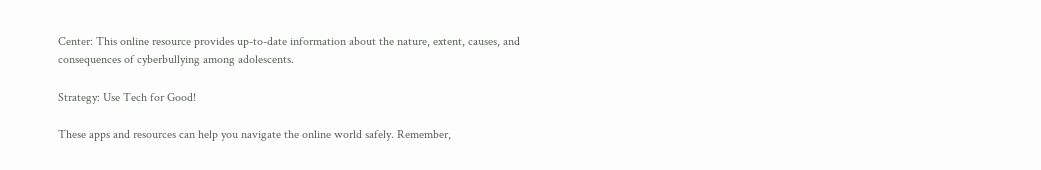Center: This online resource provides up-to-date information about the nature, extent, causes, and consequences of cyberbullying among adolescents.

Strategy: Use Tech for Good!

These apps and resources can help you navigate the online world safely. Remember,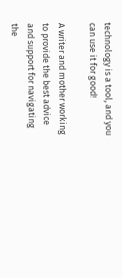technology is a tool, and you can use it for good!

A writer and mother working to provide the best advice and support for navigating the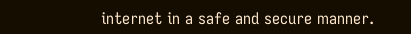internet in a safe and secure manner.